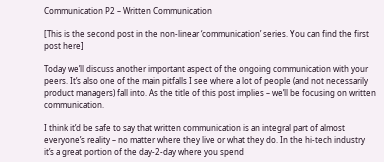Communication P2 – Written Communication

[This is the second post in the non-linear ‘communication’ series. You can find the first post here]

Today we’ll discuss another important aspect of the ongoing communication with your peers. It’s also one of the main pitfalls I see where a lot of people (and not necessarily product managers) fall into. As the title of this post implies – we’ll be focusing on written communication.

I think it’d be safe to say that written communication is an integral part of almost everyone’s reality – no matter where they live or what they do. In the hi-tech industry it’s a great portion of the day-2-day where you spend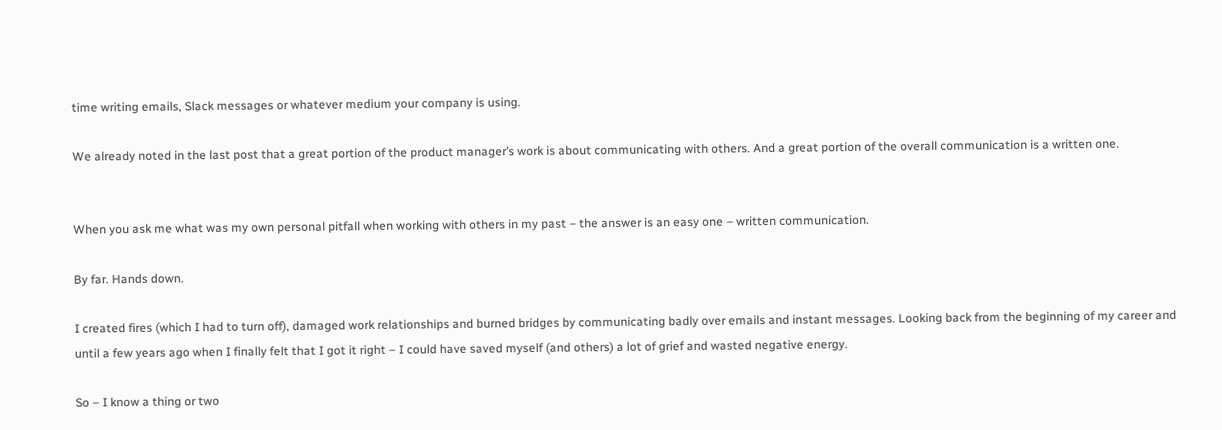time writing emails, Slack messages or whatever medium your company is using.

We already noted in the last post that a great portion of the product manager’s work is about communicating with others. And a great portion of the overall communication is a written one.


When you ask me what was my own personal pitfall when working with others in my past – the answer is an easy one – written communication.

By far. Hands down.

I created fires (which I had to turn off), damaged work relationships and burned bridges by communicating badly over emails and instant messages. Looking back from the beginning of my career and until a few years ago when I finally felt that I got it right – I could have saved myself (and others) a lot of grief and wasted negative energy.

So – I know a thing or two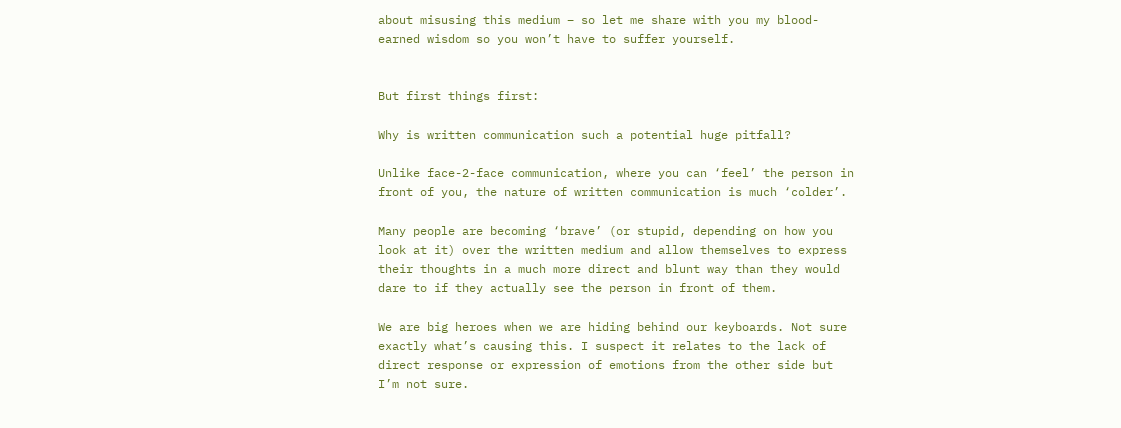about misusing this medium – so let me share with you my blood-earned wisdom so you won’t have to suffer yourself.


But first things first:

Why is written communication such a potential huge pitfall?

Unlike face-2-face communication, where you can ‘feel’ the person in front of you, the nature of written communication is much ‘colder’.

Many people are becoming ‘brave’ (or stupid, depending on how you look at it) over the written medium and allow themselves to express their thoughts in a much more direct and blunt way than they would dare to if they actually see the person in front of them.

We are big heroes when we are hiding behind our keyboards. Not sure exactly what’s causing this. I suspect it relates to the lack of direct response or expression of emotions from the other side but I’m not sure.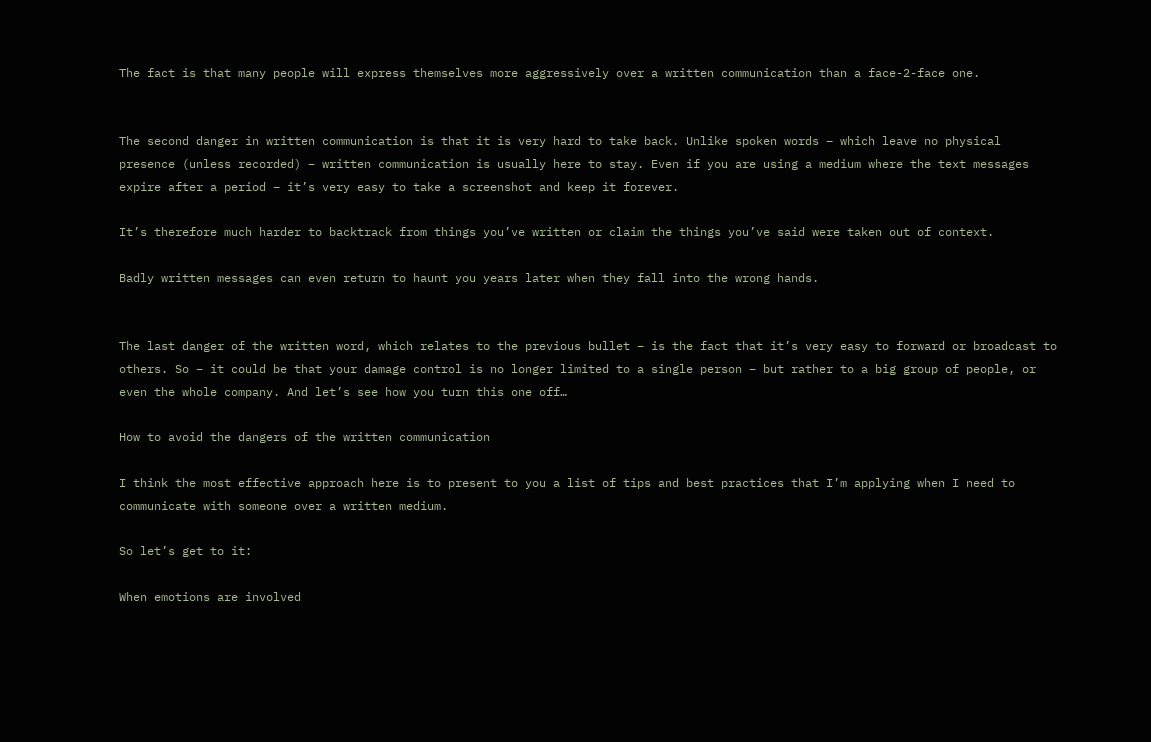The fact is that many people will express themselves more aggressively over a written communication than a face-2-face one.


The second danger in written communication is that it is very hard to take back. Unlike spoken words – which leave no physical presence (unless recorded) – written communication is usually here to stay. Even if you are using a medium where the text messages expire after a period – it’s very easy to take a screenshot and keep it forever.

It’s therefore much harder to backtrack from things you’ve written or claim the things you’ve said were taken out of context.

Badly written messages can even return to haunt you years later when they fall into the wrong hands.


The last danger of the written word, which relates to the previous bullet – is the fact that it’s very easy to forward or broadcast to others. So – it could be that your damage control is no longer limited to a single person – but rather to a big group of people, or even the whole company. And let’s see how you turn this one off…

How to avoid the dangers of the written communication

I think the most effective approach here is to present to you a list of tips and best practices that I’m applying when I need to communicate with someone over a written medium.

So let’s get to it:

When emotions are involved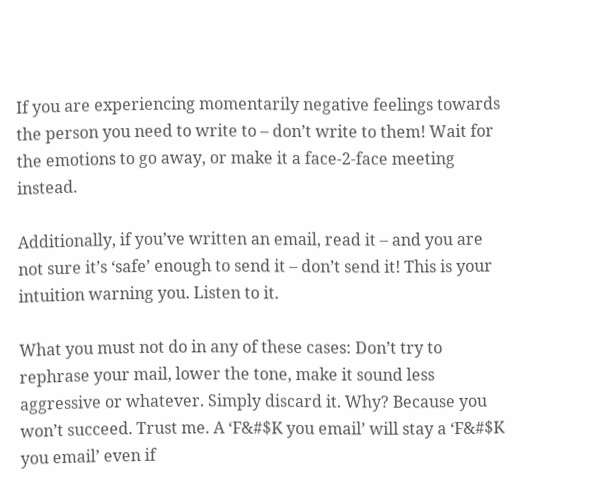If you are experiencing momentarily negative feelings towards the person you need to write to – don’t write to them! Wait for the emotions to go away, or make it a face-2-face meeting instead.

Additionally, if you’ve written an email, read it – and you are not sure it’s ‘safe’ enough to send it – don’t send it! This is your intuition warning you. Listen to it.

What you must not do in any of these cases: Don’t try to rephrase your mail, lower the tone, make it sound less aggressive or whatever. Simply discard it. Why? Because you won’t succeed. Trust me. A ‘F&#$K you email’ will stay a ‘F&#$K you email’ even if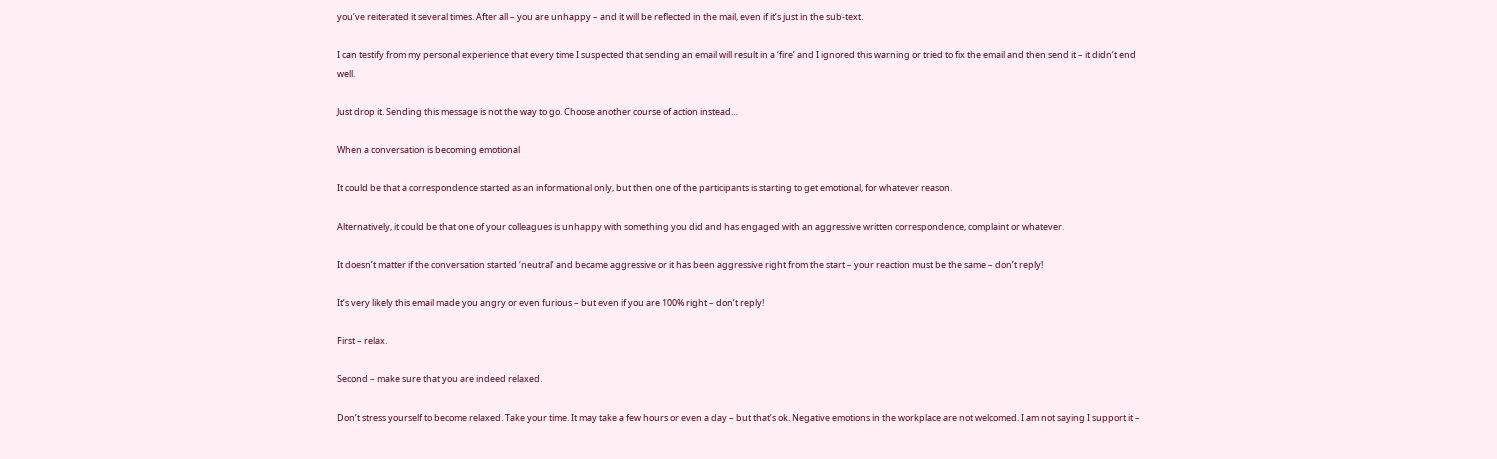you’ve reiterated it several times. After all – you are unhappy – and it will be reflected in the mail, even if it’s just in the sub-text.

I can testify from my personal experience that every time I suspected that sending an email will result in a ‘fire’ and I ignored this warning or tried to fix the email and then send it – it didn’t end well.

Just drop it. Sending this message is not the way to go. Choose another course of action instead…

When a conversation is becoming emotional

It could be that a correspondence started as an informational only, but then one of the participants is starting to get emotional, for whatever reason.

Alternatively, it could be that one of your colleagues is unhappy with something you did and has engaged with an aggressive written correspondence, complaint or whatever.

It doesn’t matter if the conversation started ‘neutral’ and became aggressive or it has been aggressive right from the start – your reaction must be the same – don’t reply!

It’s very likely this email made you angry or even furious – but even if you are 100% right – don’t reply!

First – relax.

Second – make sure that you are indeed relaxed.

Don’t stress yourself to become relaxed. Take your time. It may take a few hours or even a day – but that’s ok. Negative emotions in the workplace are not welcomed. I am not saying I support it –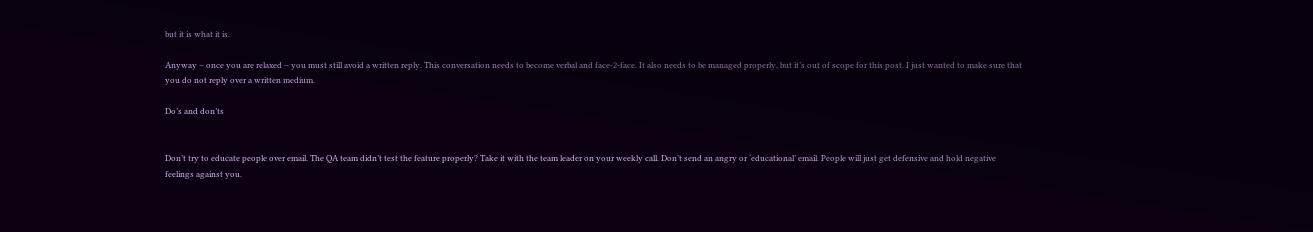but it is what it is.

Anyway – once you are relaxed – you must still avoid a written reply. This conversation needs to become verbal and face-2-face. It also needs to be managed properly, but it’s out of scope for this post. I just wanted to make sure that you do not reply over a written medium.

Do’s and don’ts


Don’t try to educate people over email. The QA team didn’t test the feature properly? Take it with the team leader on your weekly call. Don’t send an angry or ‘educational’ email. People will just get defensive and hold negative feelings against you.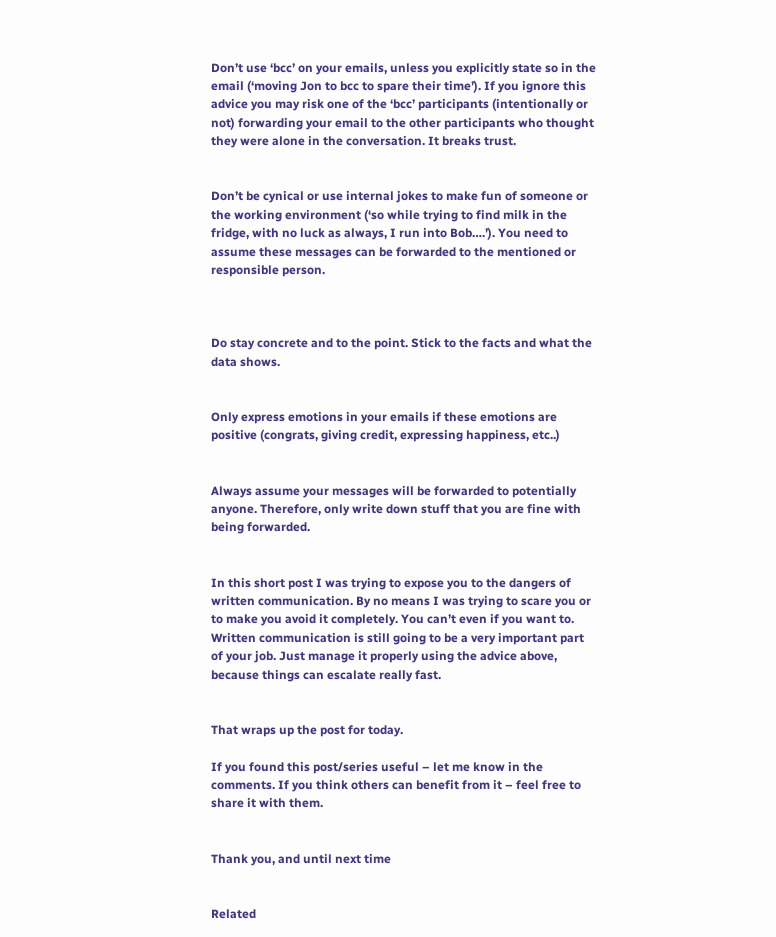Don’t use ‘bcc’ on your emails, unless you explicitly state so in the email (‘moving Jon to bcc to spare their time’). If you ignore this advice you may risk one of the ‘bcc’ participants (intentionally or not) forwarding your email to the other participants who thought they were alone in the conversation. It breaks trust.


Don’t be cynical or use internal jokes to make fun of someone or the working environment (‘so while trying to find milk in the fridge, with no luck as always, I run into Bob….’). You need to assume these messages can be forwarded to the mentioned or responsible person.



Do stay concrete and to the point. Stick to the facts and what the data shows.


Only express emotions in your emails if these emotions are positive (congrats, giving credit, expressing happiness, etc..)


Always assume your messages will be forwarded to potentially anyone. Therefore, only write down stuff that you are fine with being forwarded.


In this short post I was trying to expose you to the dangers of written communication. By no means I was trying to scare you or to make you avoid it completely. You can’t even if you want to. Written communication is still going to be a very important part of your job. Just manage it properly using the advice above, because things can escalate really fast.


That wraps up the post for today.

If you found this post/series useful – let me know in the comments. If you think others can benefit from it – feel free to share it with them.


Thank you, and until next time


Related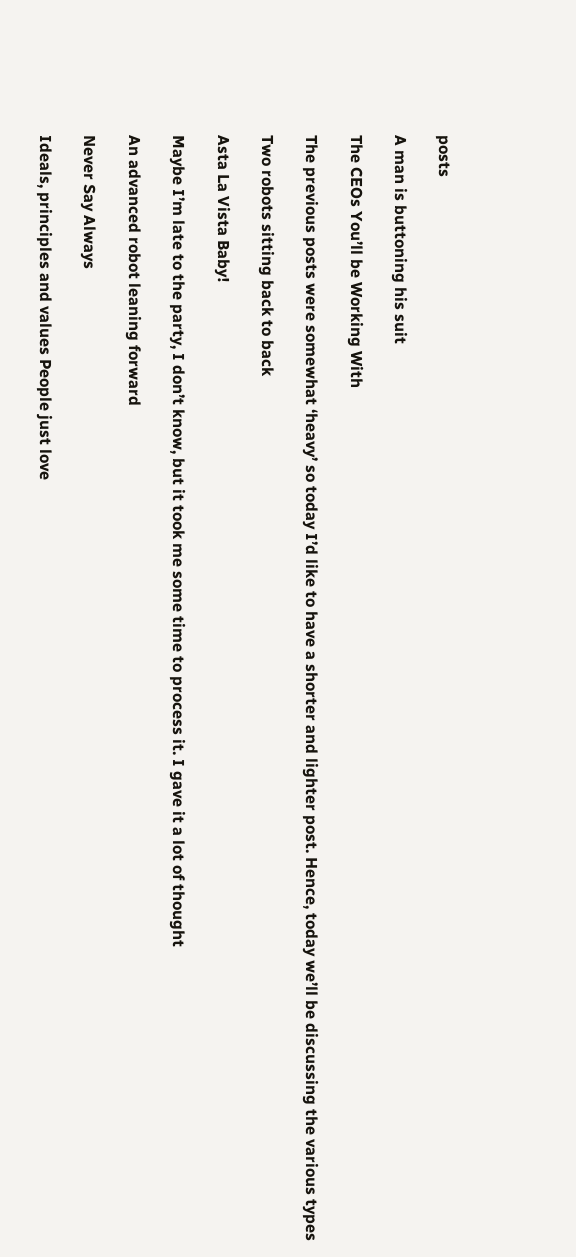posts

A man is buttoning his suit

The CEOs You’ll be Working With

The previous posts were somewhat ‘heavy’ so today I’d like to have a shorter and lighter post. Hence, today we’ll be discussing the various types

Two robots sitting back to back

Asta La Vista Baby!

Maybe I’m late to the party, I don’t know, but it took me some time to process it. I gave it a lot of thought

An advanced robot leaning forward

Never Say Always

Ideals, principles and values People just love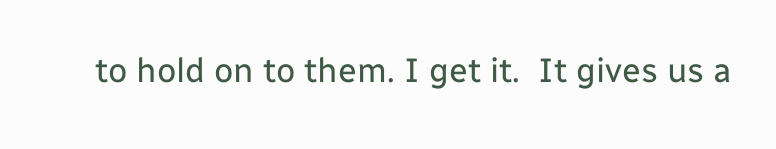to hold on to them. I get it.  It gives us a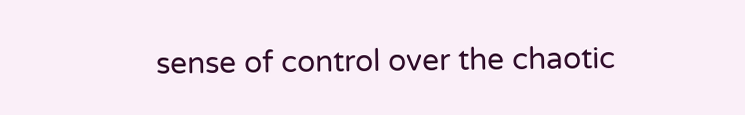sense of control over the chaotic